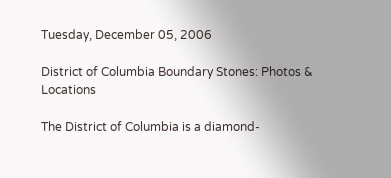Tuesday, December 05, 2006

District of Columbia Boundary Stones: Photos & Locations

The District of Columbia is a diamond-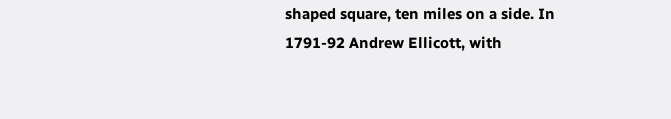shaped square, ten miles on a side. In 1791-92 Andrew Ellicott, with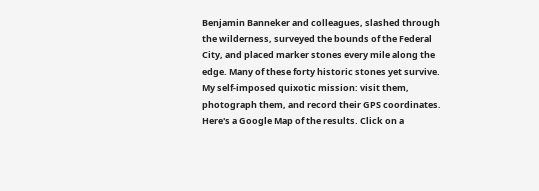Benjamin Banneker and colleagues, slashed through the wilderness, surveyed the bounds of the Federal City, and placed marker stones every mile along the edge. Many of these forty historic stones yet survive. My self-imposed quixotic mission: visit them, photograph them, and record their GPS coordinates. Here's a Google Map of the results. Click on a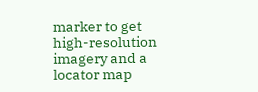marker to get high-resolution imagery and a locator map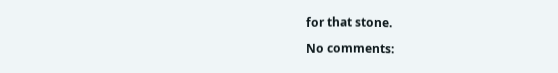for that stone.

No comments: